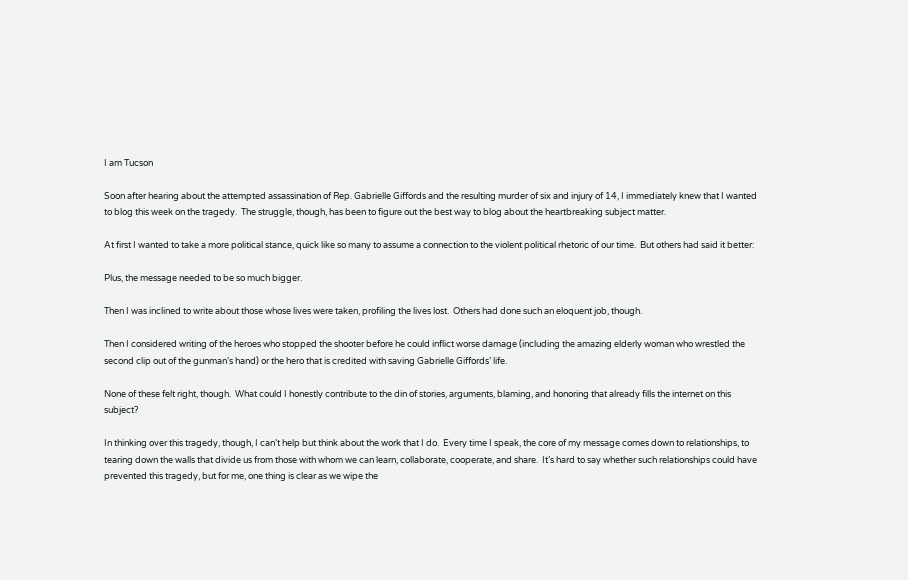I am Tucson

Soon after hearing about the attempted assassination of Rep. Gabrielle Giffords and the resulting murder of six and injury of 14, I immediately knew that I wanted to blog this week on the tragedy.  The struggle, though, has been to figure out the best way to blog about the heartbreaking subject matter.

At first I wanted to take a more political stance, quick like so many to assume a connection to the violent political rhetoric of our time.  But others had said it better:

Plus, the message needed to be so much bigger.

Then I was inclined to write about those whose lives were taken, profiling the lives lost.  Others had done such an eloquent job, though.

Then I considered writing of the heroes who stopped the shooter before he could inflict worse damage (including the amazing elderly woman who wrestled the second clip out of the gunman’s hand) or the hero that is credited with saving Gabrielle Giffords’ life.

None of these felt right, though.  What could I honestly contribute to the din of stories, arguments, blaming, and honoring that already fills the internet on this subject?

In thinking over this tragedy, though, I can’t help but think about the work that I do.  Every time I speak, the core of my message comes down to relationships, to tearing down the walls that divide us from those with whom we can learn, collaborate, cooperate, and share.  It’s hard to say whether such relationships could have prevented this tragedy, but for me, one thing is clear as we wipe the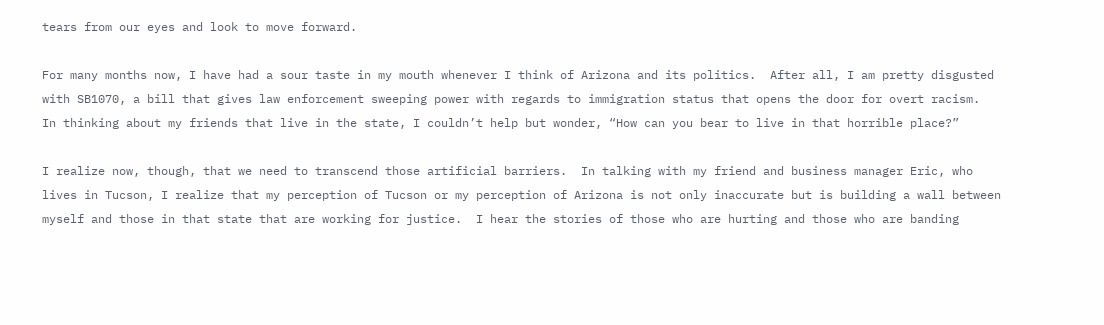tears from our eyes and look to move forward.

For many months now, I have had a sour taste in my mouth whenever I think of Arizona and its politics.  After all, I am pretty disgusted with SB1070, a bill that gives law enforcement sweeping power with regards to immigration status that opens the door for overt racism.  In thinking about my friends that live in the state, I couldn’t help but wonder, “How can you bear to live in that horrible place?”

I realize now, though, that we need to transcend those artificial barriers.  In talking with my friend and business manager Eric, who lives in Tucson, I realize that my perception of Tucson or my perception of Arizona is not only inaccurate but is building a wall between myself and those in that state that are working for justice.  I hear the stories of those who are hurting and those who are banding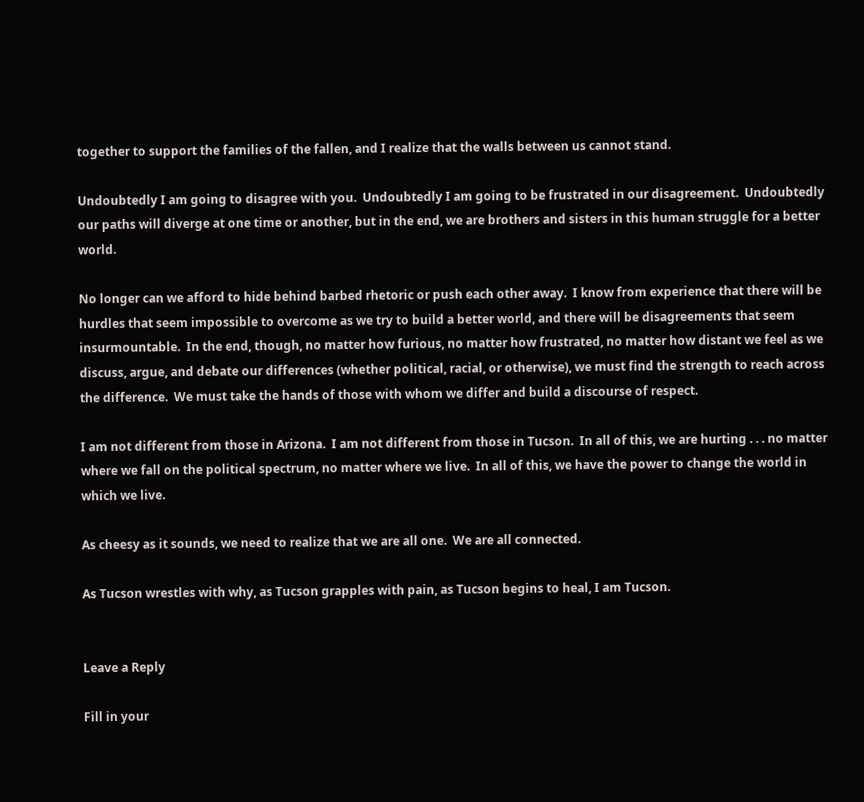together to support the families of the fallen, and I realize that the walls between us cannot stand.

Undoubtedly I am going to disagree with you.  Undoubtedly I am going to be frustrated in our disagreement.  Undoubtedly our paths will diverge at one time or another, but in the end, we are brothers and sisters in this human struggle for a better world.

No longer can we afford to hide behind barbed rhetoric or push each other away.  I know from experience that there will be hurdles that seem impossible to overcome as we try to build a better world, and there will be disagreements that seem insurmountable.  In the end, though, no matter how furious, no matter how frustrated, no matter how distant we feel as we discuss, argue, and debate our differences (whether political, racial, or otherwise), we must find the strength to reach across the difference.  We must take the hands of those with whom we differ and build a discourse of respect.

I am not different from those in Arizona.  I am not different from those in Tucson.  In all of this, we are hurting . . . no matter where we fall on the political spectrum, no matter where we live.  In all of this, we have the power to change the world in which we live.

As cheesy as it sounds, we need to realize that we are all one.  We are all connected.

As Tucson wrestles with why, as Tucson grapples with pain, as Tucson begins to heal, I am Tucson.


Leave a Reply

Fill in your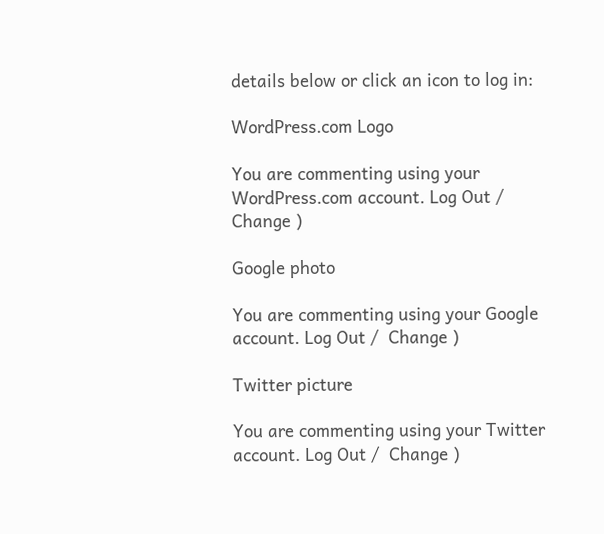details below or click an icon to log in:

WordPress.com Logo

You are commenting using your WordPress.com account. Log Out /  Change )

Google photo

You are commenting using your Google account. Log Out /  Change )

Twitter picture

You are commenting using your Twitter account. Log Out /  Change )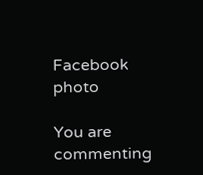Facebook photo

You are commenting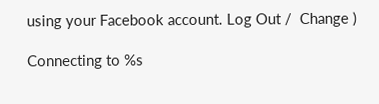using your Facebook account. Log Out /  Change )

Connecting to %s